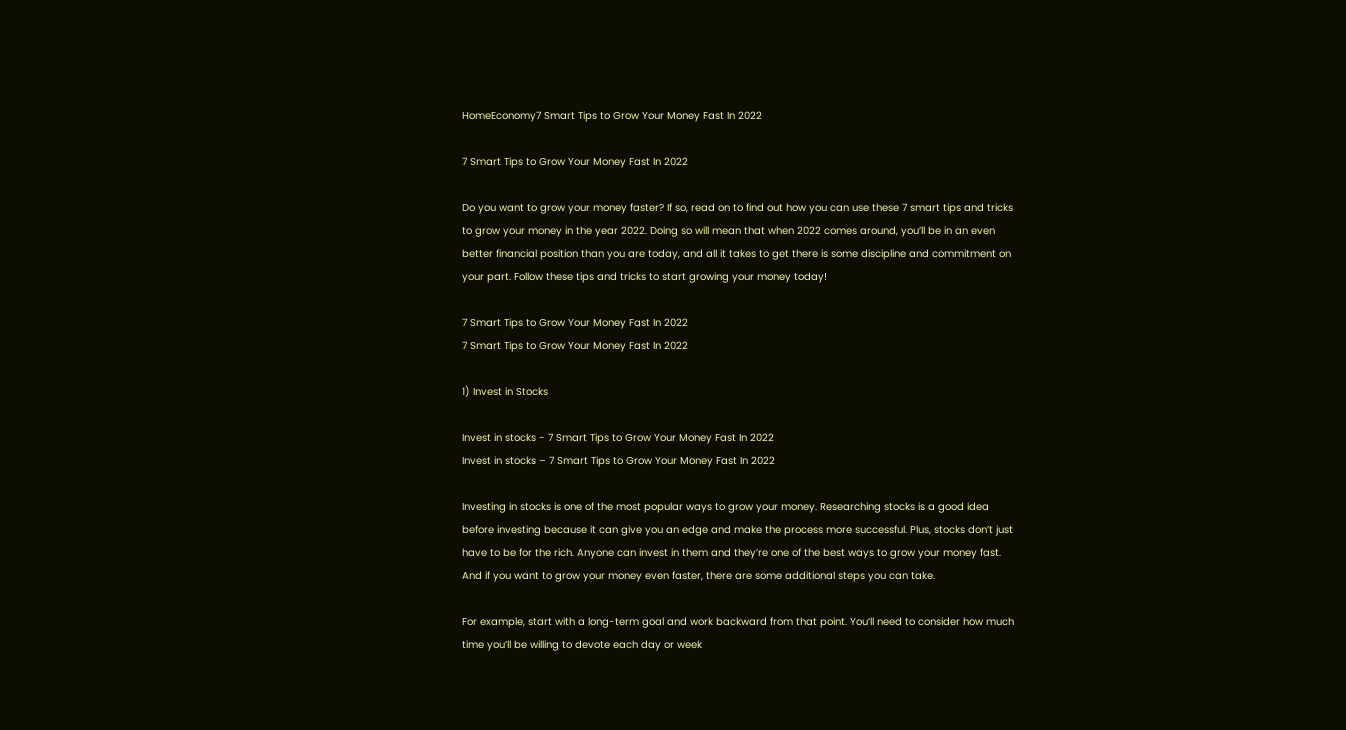HomeEconomy7 Smart Tips to Grow Your Money Fast In 2022

7 Smart Tips to Grow Your Money Fast In 2022

Do you want to grow your money faster? If so, read on to find out how you can use these 7 smart tips and tricks to grow your money in the year 2022. Doing so will mean that when 2022 comes around, you’ll be in an even better financial position than you are today, and all it takes to get there is some discipline and commitment on your part. Follow these tips and tricks to start growing your money today!

7 Smart Tips to Grow Your Money Fast In 2022
7 Smart Tips to Grow Your Money Fast In 2022

1) Invest in Stocks

Invest in stocks - 7 Smart Tips to Grow Your Money Fast In 2022
Invest in stocks – 7 Smart Tips to Grow Your Money Fast In 2022

Investing in stocks is one of the most popular ways to grow your money. Researching stocks is a good idea before investing because it can give you an edge and make the process more successful. Plus, stocks don’t just have to be for the rich. Anyone can invest in them and they’re one of the best ways to grow your money fast. And if you want to grow your money even faster, there are some additional steps you can take.

For example, start with a long-term goal and work backward from that point. You’ll need to consider how much time you’ll be willing to devote each day or week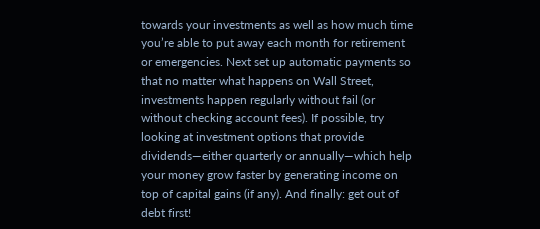towards your investments as well as how much time you’re able to put away each month for retirement or emergencies. Next set up automatic payments so that no matter what happens on Wall Street, investments happen regularly without fail (or without checking account fees). If possible, try looking at investment options that provide dividends—either quarterly or annually—which help your money grow faster by generating income on top of capital gains (if any). And finally: get out of debt first!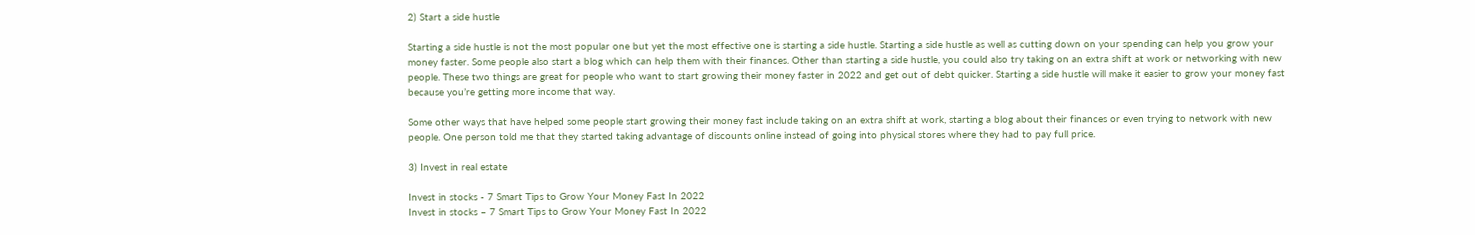2) Start a side hustle

Starting a side hustle is not the most popular one but yet the most effective one is starting a side hustle. Starting a side hustle as well as cutting down on your spending can help you grow your money faster. Some people also start a blog which can help them with their finances. Other than starting a side hustle, you could also try taking on an extra shift at work or networking with new people. These two things are great for people who want to start growing their money faster in 2022 and get out of debt quicker. Starting a side hustle will make it easier to grow your money fast because you’re getting more income that way.

Some other ways that have helped some people start growing their money fast include taking on an extra shift at work, starting a blog about their finances or even trying to network with new people. One person told me that they started taking advantage of discounts online instead of going into physical stores where they had to pay full price.

3) Invest in real estate

Invest in stocks - 7 Smart Tips to Grow Your Money Fast In 2022
Invest in stocks – 7 Smart Tips to Grow Your Money Fast In 2022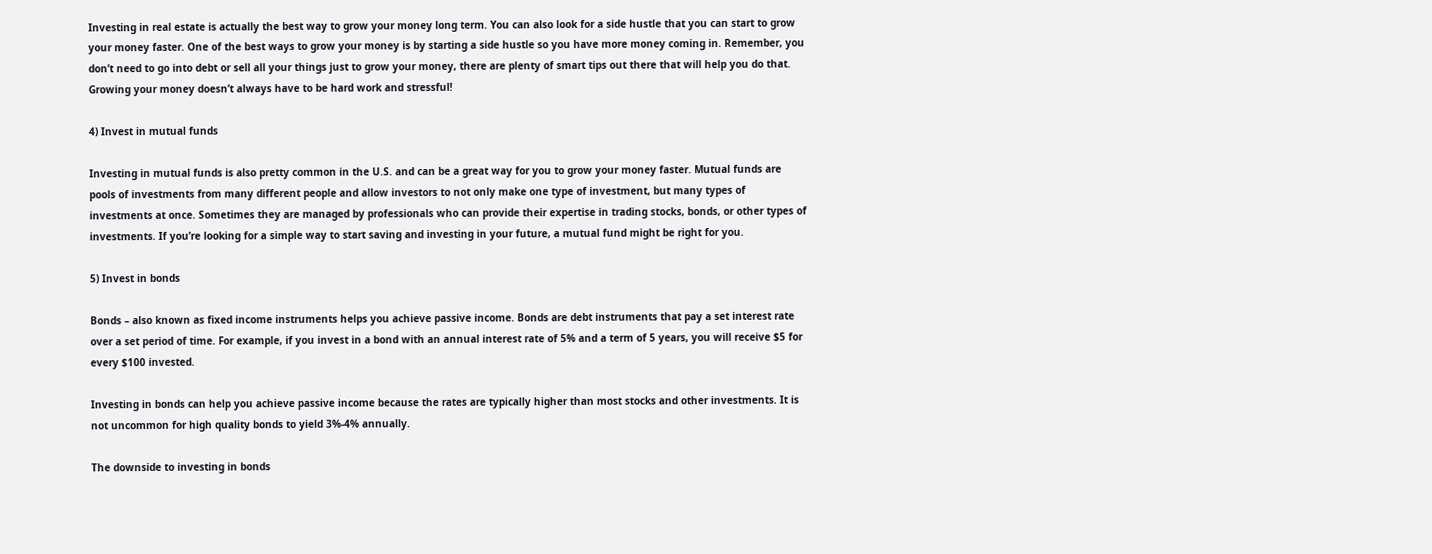Investing in real estate is actually the best way to grow your money long term. You can also look for a side hustle that you can start to grow your money faster. One of the best ways to grow your money is by starting a side hustle so you have more money coming in. Remember, you don’t need to go into debt or sell all your things just to grow your money, there are plenty of smart tips out there that will help you do that. Growing your money doesn’t always have to be hard work and stressful!

4) Invest in mutual funds

Investing in mutual funds is also pretty common in the U.S. and can be a great way for you to grow your money faster. Mutual funds are pools of investments from many different people and allow investors to not only make one type of investment, but many types of investments at once. Sometimes they are managed by professionals who can provide their expertise in trading stocks, bonds, or other types of investments. If you’re looking for a simple way to start saving and investing in your future, a mutual fund might be right for you.

5) Invest in bonds

Bonds – also known as fixed income instruments helps you achieve passive income. Bonds are debt instruments that pay a set interest rate over a set period of time. For example, if you invest in a bond with an annual interest rate of 5% and a term of 5 years, you will receive $5 for every $100 invested.

Investing in bonds can help you achieve passive income because the rates are typically higher than most stocks and other investments. It is not uncommon for high quality bonds to yield 3%-4% annually.

The downside to investing in bonds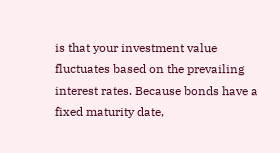is that your investment value fluctuates based on the prevailing interest rates. Because bonds have a fixed maturity date,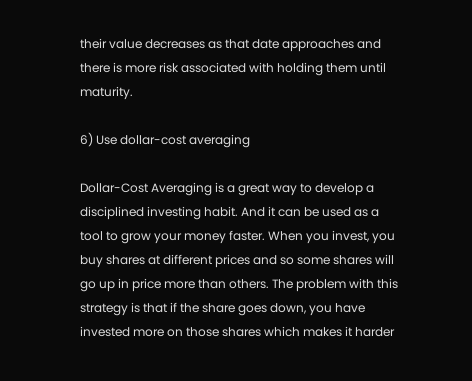their value decreases as that date approaches and there is more risk associated with holding them until maturity.

6) Use dollar-cost averaging

Dollar-Cost Averaging is a great way to develop a disciplined investing habit. And it can be used as a tool to grow your money faster. When you invest, you buy shares at different prices and so some shares will go up in price more than others. The problem with this strategy is that if the share goes down, you have invested more on those shares which makes it harder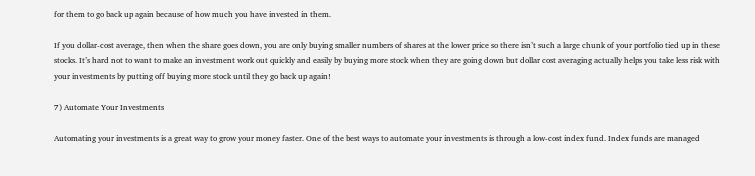for them to go back up again because of how much you have invested in them.

If you dollar-cost average, then when the share goes down, you are only buying smaller numbers of shares at the lower price so there isn’t such a large chunk of your portfolio tied up in these stocks. It’s hard not to want to make an investment work out quickly and easily by buying more stock when they are going down but dollar cost averaging actually helps you take less risk with your investments by putting off buying more stock until they go back up again!

7) Automate Your Investments

Automating your investments is a great way to grow your money faster. One of the best ways to automate your investments is through a low-cost index fund. Index funds are managed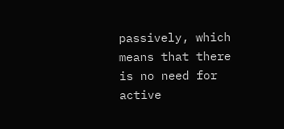passively, which means that there is no need for active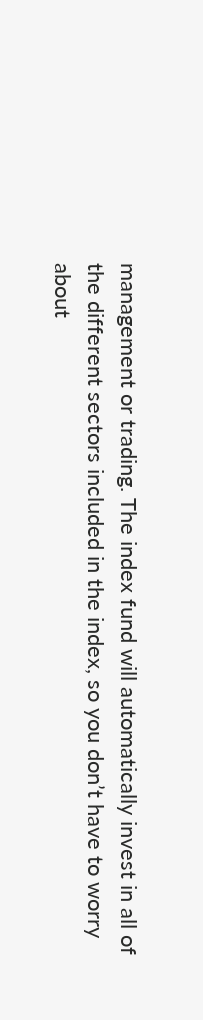management or trading. The index fund will automatically invest in all of the different sectors included in the index, so you don’t have to worry about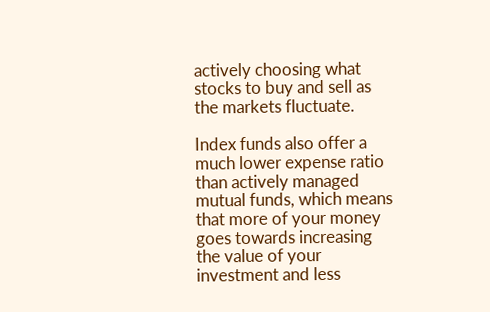actively choosing what stocks to buy and sell as the markets fluctuate.

Index funds also offer a much lower expense ratio than actively managed mutual funds, which means that more of your money goes towards increasing the value of your investment and less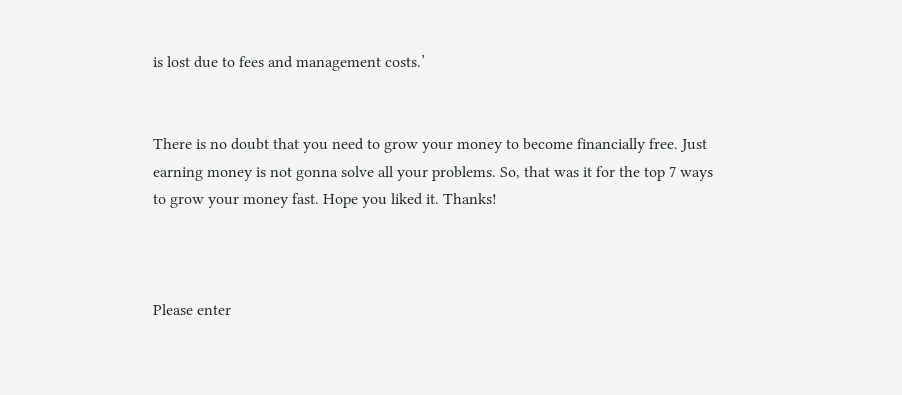is lost due to fees and management costs.’


There is no doubt that you need to grow your money to become financially free. Just earning money is not gonna solve all your problems. So, that was it for the top 7 ways to grow your money fast. Hope you liked it. Thanks!



Please enter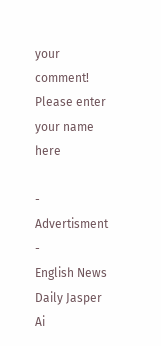your comment!
Please enter your name here

- Advertisment -
English News Daily Jasper Ai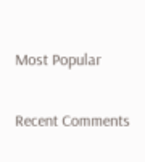Most Popular

Recent Comments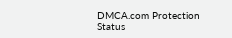DMCA.com Protection Status